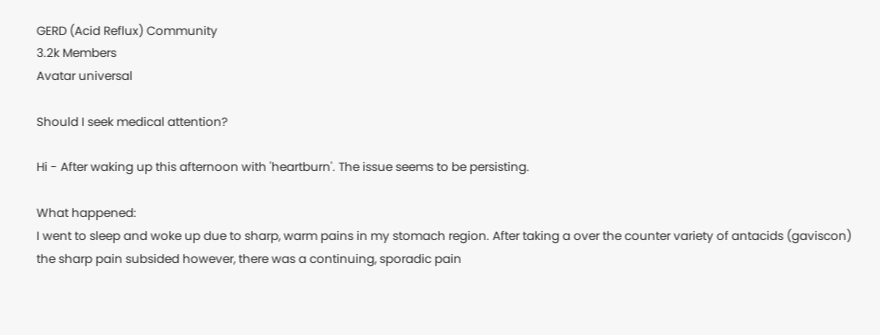GERD (Acid Reflux) Community
3.2k Members
Avatar universal

Should I seek medical attention?

Hi - After waking up this afternoon with 'heartburn'. The issue seems to be persisting.

What happened:
I went to sleep and woke up due to sharp, warm pains in my stomach region. After taking a over the counter variety of antacids (gaviscon) the sharp pain subsided however, there was a continuing, sporadic pain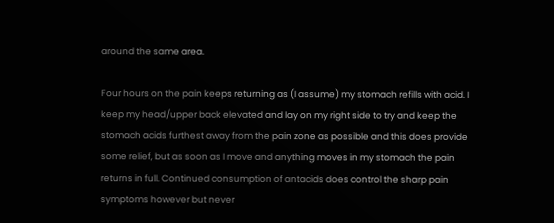around the same area.

Four hours on the pain keeps returning as (I assume) my stomach refills with acid. I keep my head/upper back elevated and lay on my right side to try and keep the stomach acids furthest away from the pain zone as possible and this does provide some relief, but as soon as I move and anything moves in my stomach the pain returns in full. Continued consumption of antacids does control the sharp pain symptoms however but never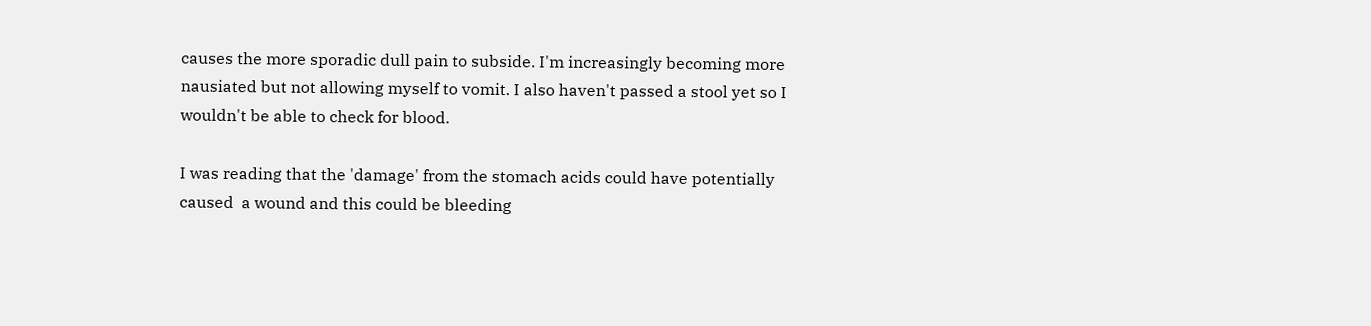causes the more sporadic dull pain to subside. I'm increasingly becoming more nausiated but not allowing myself to vomit. I also haven't passed a stool yet so I wouldn't be able to check for blood.

I was reading that the 'damage' from the stomach acids could have potentially caused  a wound and this could be bleeding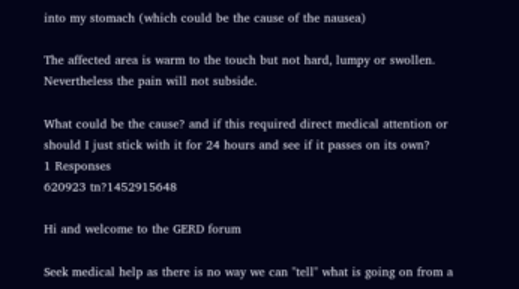into my stomach (which could be the cause of the nausea)

The affected area is warm to the touch but not hard, lumpy or swollen. Nevertheless the pain will not subside.

What could be the cause? and if this required direct medical attention or should I just stick with it for 24 hours and see if it passes on its own?
1 Responses
620923 tn?1452915648

Hi and welcome to the GERD forum

Seek medical help as there is no way we can "tell" what is going on from a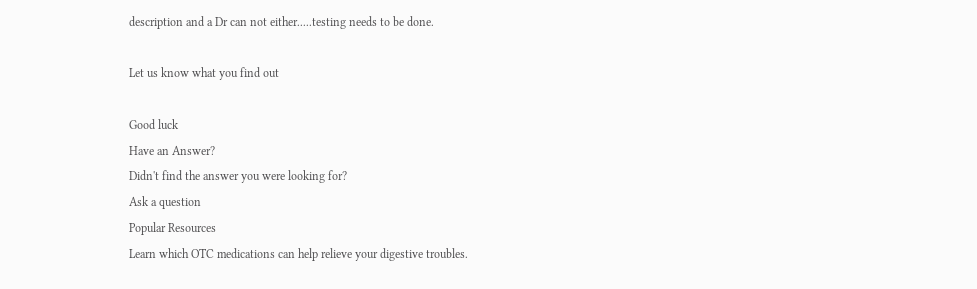description and a Dr can not either.....testing needs to be done.

Let us know what you find out

Good luck
Have an Answer?
Didn't find the answer you were looking for?
Ask a question
Popular Resources
Learn which OTC medications can help relieve your digestive troubles.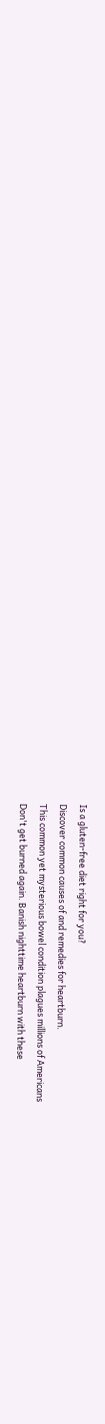Is a gluten-free diet right for you?
Discover common causes of and remedies for heartburn.
This common yet mysterious bowel condition plagues millions of Americans
Don't get burned again. Banish nighttime heartburn with these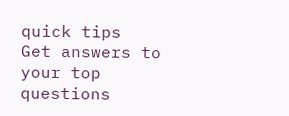quick tips
Get answers to your top questions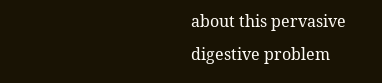about this pervasive digestive problem